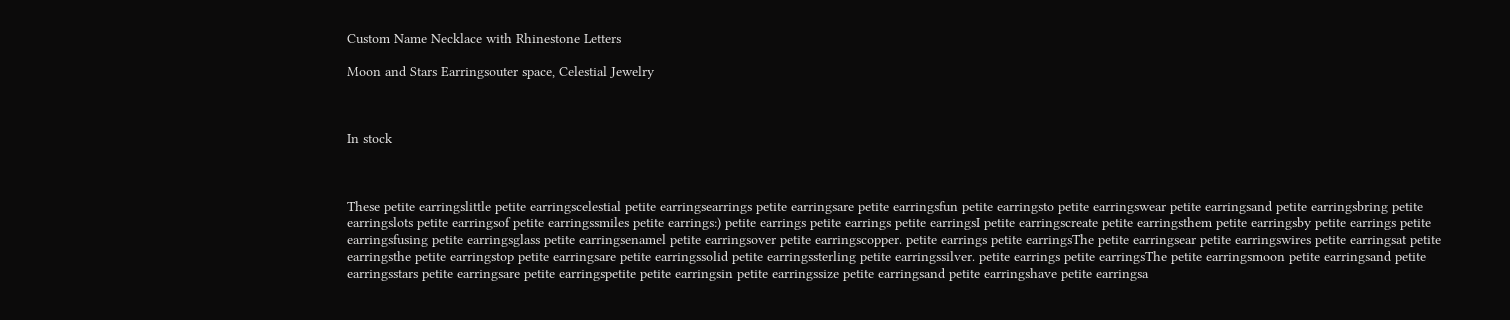Custom Name Necklace with Rhinestone Letters

Moon and Stars Earringsouter space, Celestial Jewelry



In stock



These petite earringslittle petite earringscelestial petite earringsearrings petite earringsare petite earringsfun petite earringsto petite earringswear petite earringsand petite earringsbring petite earringslots petite earringsof petite earringssmiles petite earrings:) petite earrings petite earrings petite earringsI petite earringscreate petite earringsthem petite earringsby petite earrings petite earringsfusing petite earringsglass petite earringsenamel petite earringsover petite earringscopper. petite earrings petite earringsThe petite earringsear petite earringswires petite earringsat petite earringsthe petite earringstop petite earringsare petite earringssolid petite earringssterling petite earringssilver. petite earrings petite earringsThe petite earringsmoon petite earringsand petite earringsstars petite earringsare petite earringspetite petite earringsin petite earringssize petite earringsand petite earringshave petite earringsa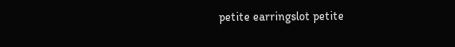petite earringslot petite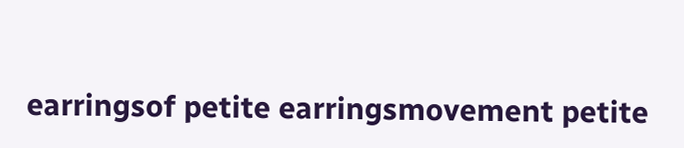earringsof petite earringsmovement petite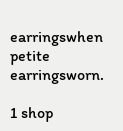earringswhen petite earringsworn.

1 shop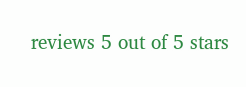reviews 5 out of 5 stars